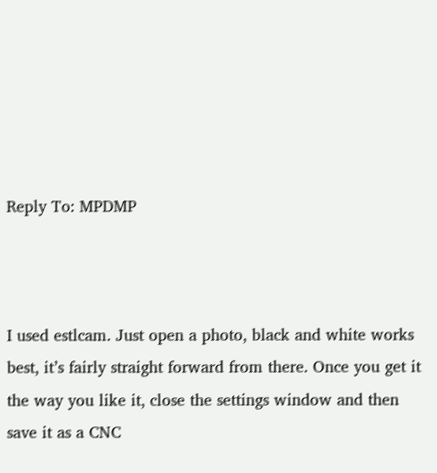Reply To: MPDMP



I used estlcam. Just open a photo, black and white works best, it’s fairly straight forward from there. Once you get it the way you like it, close the settings window and then save it as a CNC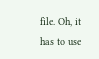file. Oh, it has to use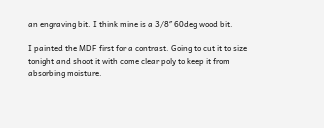an engraving bit. I think mine is a 3/8″ 60deg wood bit.

I painted the MDF first for a contrast. Going to cut it to size tonight and shoot it with come clear poly to keep it from absorbing moisture.